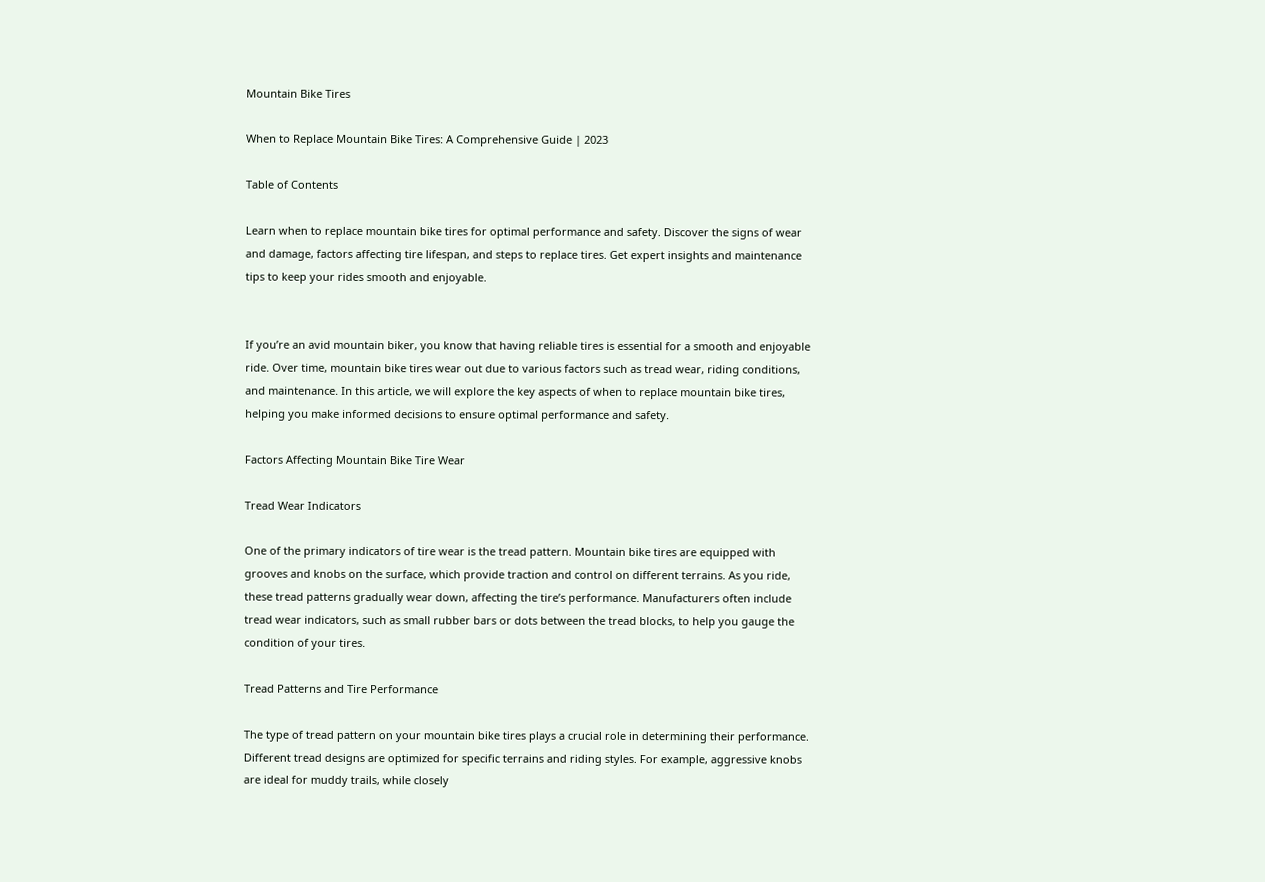Mountain Bike Tires

When to Replace Mountain Bike Tires: A Comprehensive Guide | 2023

Table of Contents

Learn when to replace mountain bike tires for optimal performance and safety. Discover the signs of wear and damage, factors affecting tire lifespan, and steps to replace tires. Get expert insights and maintenance tips to keep your rides smooth and enjoyable.


If you’re an avid mountain biker, you know that having reliable tires is essential for a smooth and enjoyable ride. Over time, mountain bike tires wear out due to various factors such as tread wear, riding conditions, and maintenance. In this article, we will explore the key aspects of when to replace mountain bike tires, helping you make informed decisions to ensure optimal performance and safety.

Factors Affecting Mountain Bike Tire Wear

Tread Wear Indicators

One of the primary indicators of tire wear is the tread pattern. Mountain bike tires are equipped with grooves and knobs on the surface, which provide traction and control on different terrains. As you ride, these tread patterns gradually wear down, affecting the tire’s performance. Manufacturers often include tread wear indicators, such as small rubber bars or dots between the tread blocks, to help you gauge the condition of your tires.

Tread Patterns and Tire Performance

The type of tread pattern on your mountain bike tires plays a crucial role in determining their performance. Different tread designs are optimized for specific terrains and riding styles. For example, aggressive knobs are ideal for muddy trails, while closely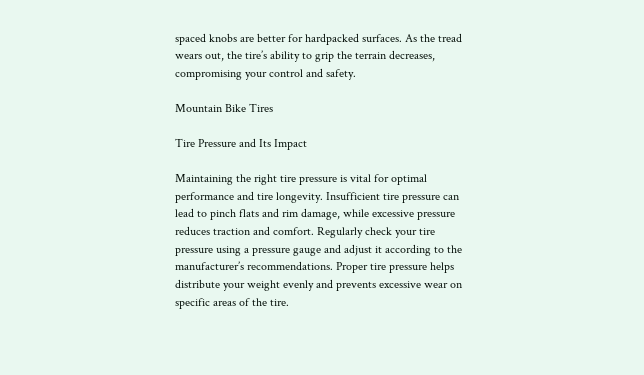spaced knobs are better for hardpacked surfaces. As the tread wears out, the tire’s ability to grip the terrain decreases, compromising your control and safety.

Mountain Bike Tires

Tire Pressure and Its Impact

Maintaining the right tire pressure is vital for optimal performance and tire longevity. Insufficient tire pressure can lead to pinch flats and rim damage, while excessive pressure reduces traction and comfort. Regularly check your tire pressure using a pressure gauge and adjust it according to the manufacturer’s recommendations. Proper tire pressure helps distribute your weight evenly and prevents excessive wear on specific areas of the tire.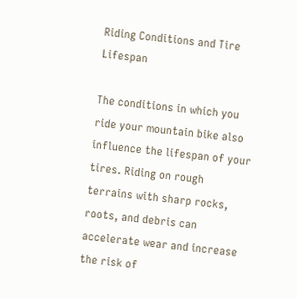Riding Conditions and Tire Lifespan

The conditions in which you ride your mountain bike also influence the lifespan of your tires. Riding on rough terrains with sharp rocks, roots, and debris can accelerate wear and increase the risk of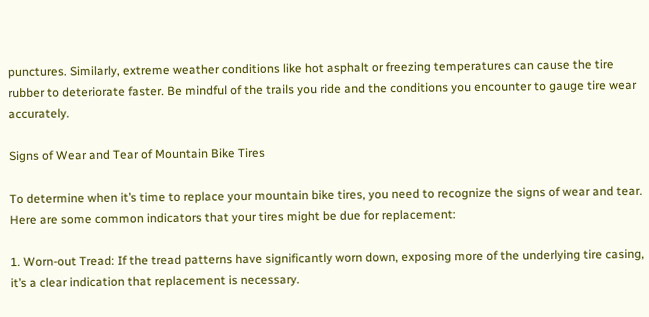punctures. Similarly, extreme weather conditions like hot asphalt or freezing temperatures can cause the tire rubber to deteriorate faster. Be mindful of the trails you ride and the conditions you encounter to gauge tire wear accurately.

Signs of Wear and Tear of Mountain Bike Tires

To determine when it’s time to replace your mountain bike tires, you need to recognize the signs of wear and tear. Here are some common indicators that your tires might be due for replacement:

1. Worn-out Tread: If the tread patterns have significantly worn down, exposing more of the underlying tire casing, it’s a clear indication that replacement is necessary.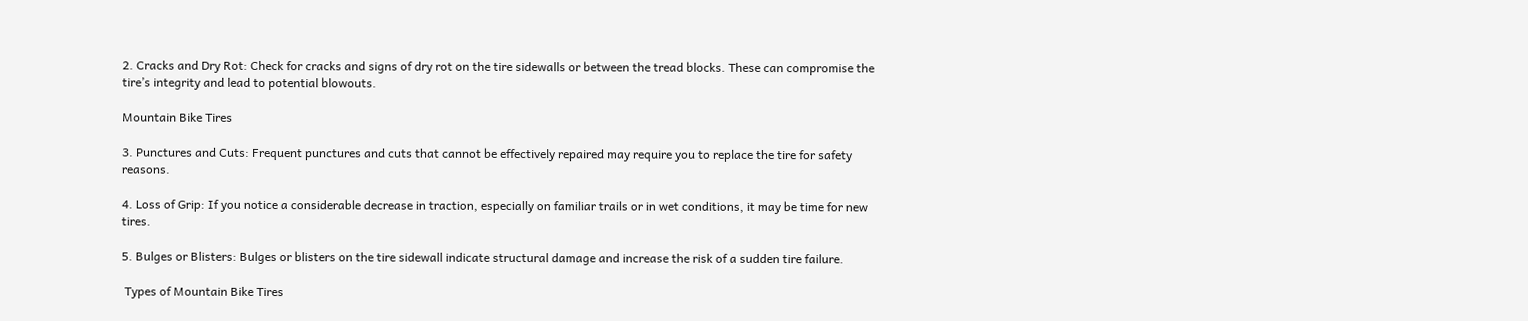2. Cracks and Dry Rot: Check for cracks and signs of dry rot on the tire sidewalls or between the tread blocks. These can compromise the tire’s integrity and lead to potential blowouts.

Mountain Bike Tires

3. Punctures and Cuts: Frequent punctures and cuts that cannot be effectively repaired may require you to replace the tire for safety reasons.

4. Loss of Grip: If you notice a considerable decrease in traction, especially on familiar trails or in wet conditions, it may be time for new tires.

5. Bulges or Blisters: Bulges or blisters on the tire sidewall indicate structural damage and increase the risk of a sudden tire failure.

 Types of Mountain Bike Tires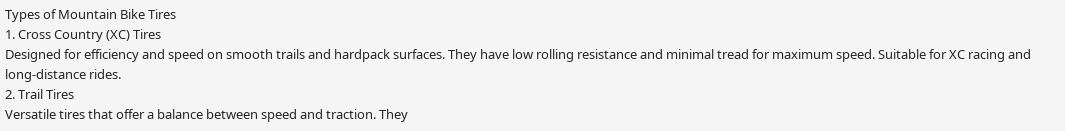Types of Mountain Bike Tires
1. Cross Country (XC) Tires
Designed for efficiency and speed on smooth trails and hardpack surfaces. They have low rolling resistance and minimal tread for maximum speed. Suitable for XC racing and long-distance rides.
2. Trail Tires
Versatile tires that offer a balance between speed and traction. They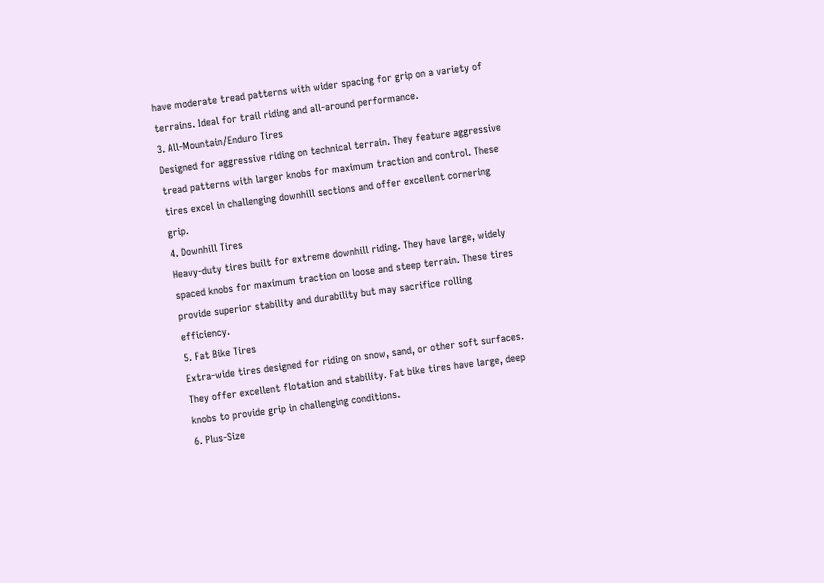have moderate tread patterns with wider spacing for grip on a variety of terrains. Ideal for trail riding and all-around performance.
3. All-Mountain/Enduro Tires
Designed for aggressive riding on technical terrain. They feature aggressive tread patterns with larger knobs for maximum traction and control. These tires excel in challenging downhill sections and offer excellent cornering grip.
4. Downhill Tires
Heavy-duty tires built for extreme downhill riding. They have large, widely spaced knobs for maximum traction on loose and steep terrain. These tires provide superior stability and durability but may sacrifice rolling efficiency.
5. Fat Bike Tires
Extra-wide tires designed for riding on snow, sand, or other soft surfaces. They offer excellent flotation and stability. Fat bike tires have large, deep knobs to provide grip in challenging conditions.
6. Plus-Size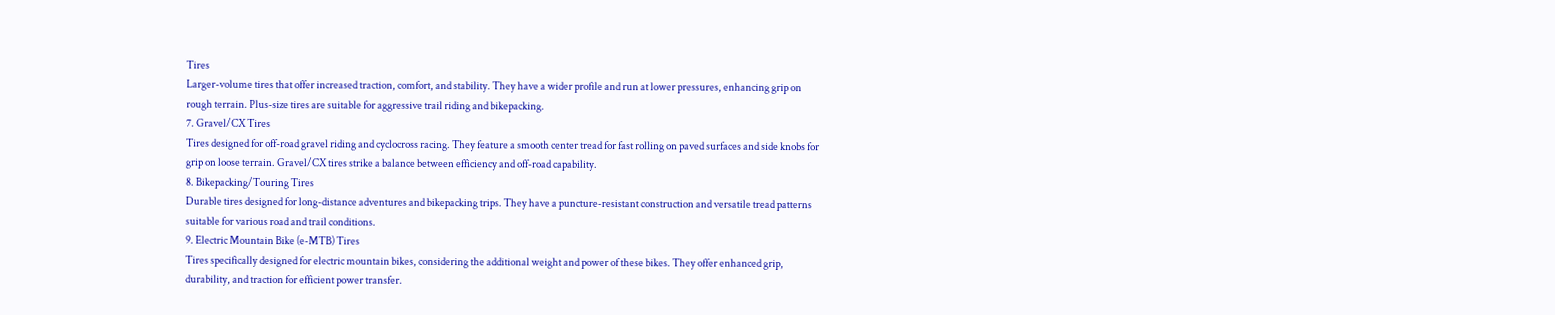Tires
Larger-volume tires that offer increased traction, comfort, and stability. They have a wider profile and run at lower pressures, enhancing grip on rough terrain. Plus-size tires are suitable for aggressive trail riding and bikepacking.
7. Gravel/CX Tires
Tires designed for off-road gravel riding and cyclocross racing. They feature a smooth center tread for fast rolling on paved surfaces and side knobs for grip on loose terrain. Gravel/CX tires strike a balance between efficiency and off-road capability.
8. Bikepacking/Touring Tires
Durable tires designed for long-distance adventures and bikepacking trips. They have a puncture-resistant construction and versatile tread patterns suitable for various road and trail conditions.
9. Electric Mountain Bike (e-MTB) Tires
Tires specifically designed for electric mountain bikes, considering the additional weight and power of these bikes. They offer enhanced grip, durability, and traction for efficient power transfer.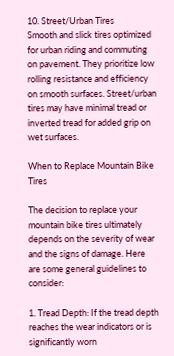10. Street/Urban Tires
Smooth and slick tires optimized for urban riding and commuting on pavement. They prioritize low rolling resistance and efficiency on smooth surfaces. Street/urban tires may have minimal tread or inverted tread for added grip on wet surfaces.

When to Replace Mountain Bike Tires

The decision to replace your mountain bike tires ultimately depends on the severity of wear and the signs of damage. Here are some general guidelines to consider:

1. Tread Depth: If the tread depth reaches the wear indicators or is significantly worn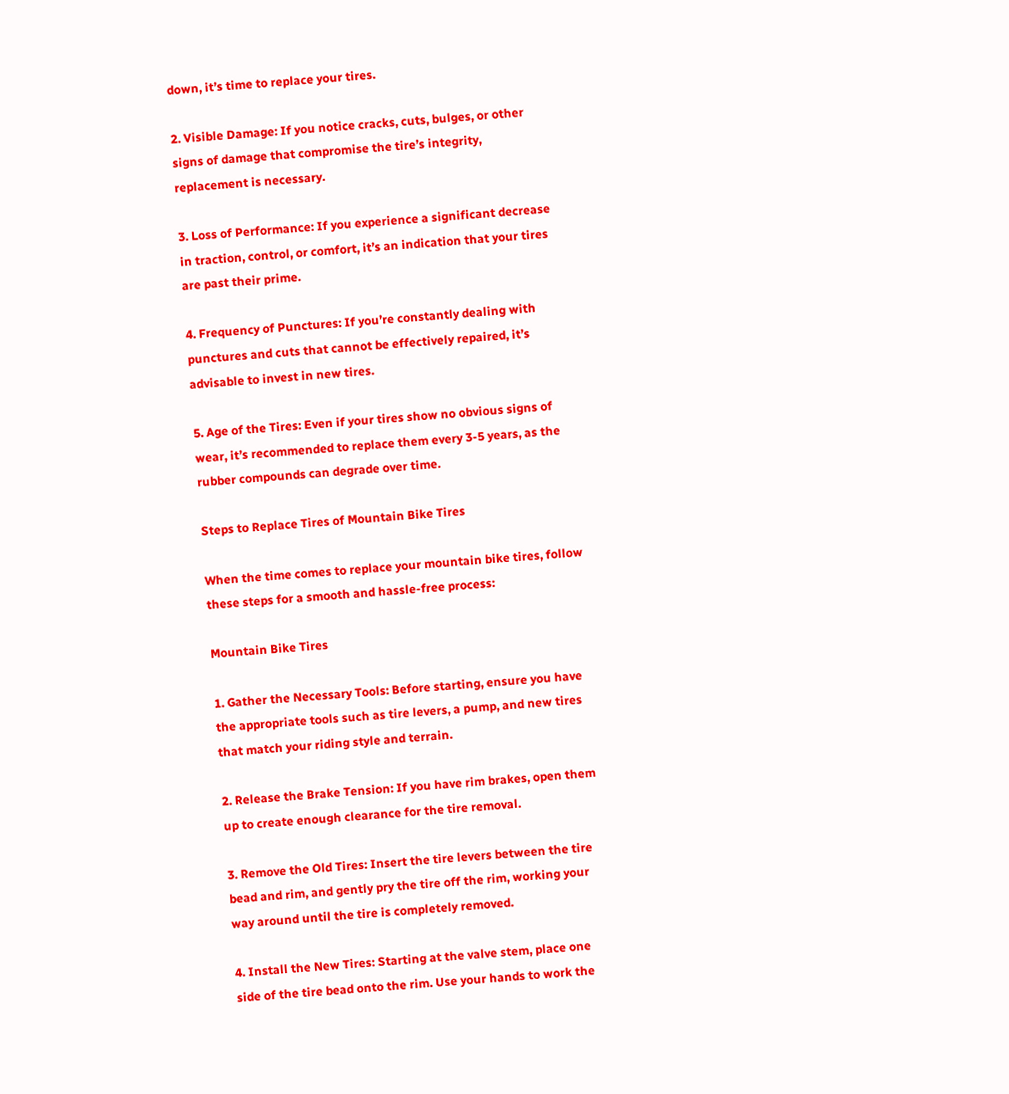down, it’s time to replace your tires.

2. Visible Damage: If you notice cracks, cuts, bulges, or other signs of damage that compromise the tire’s integrity, replacement is necessary.

3. Loss of Performance: If you experience a significant decrease in traction, control, or comfort, it’s an indication that your tires are past their prime.

4. Frequency of Punctures: If you’re constantly dealing with punctures and cuts that cannot be effectively repaired, it’s advisable to invest in new tires.

5. Age of the Tires: Even if your tires show no obvious signs of wear, it’s recommended to replace them every 3-5 years, as the rubber compounds can degrade over time.

Steps to Replace Tires of Mountain Bike Tires

When the time comes to replace your mountain bike tires, follow these steps for a smooth and hassle-free process:

Mountain Bike Tires

1. Gather the Necessary Tools: Before starting, ensure you have the appropriate tools such as tire levers, a pump, and new tires that match your riding style and terrain.

2. Release the Brake Tension: If you have rim brakes, open them up to create enough clearance for the tire removal.

3. Remove the Old Tires: Insert the tire levers between the tire bead and rim, and gently pry the tire off the rim, working your way around until the tire is completely removed.

4. Install the New Tires: Starting at the valve stem, place one side of the tire bead onto the rim. Use your hands to work the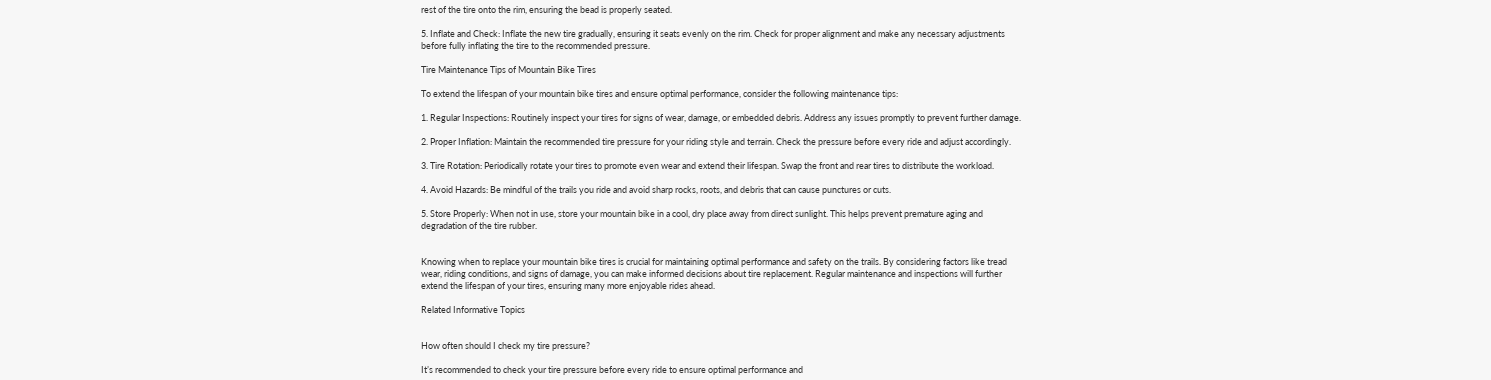rest of the tire onto the rim, ensuring the bead is properly seated.

5. Inflate and Check: Inflate the new tire gradually, ensuring it seats evenly on the rim. Check for proper alignment and make any necessary adjustments before fully inflating the tire to the recommended pressure.

Tire Maintenance Tips of Mountain Bike Tires

To extend the lifespan of your mountain bike tires and ensure optimal performance, consider the following maintenance tips:

1. Regular Inspections: Routinely inspect your tires for signs of wear, damage, or embedded debris. Address any issues promptly to prevent further damage.

2. Proper Inflation: Maintain the recommended tire pressure for your riding style and terrain. Check the pressure before every ride and adjust accordingly.

3. Tire Rotation: Periodically rotate your tires to promote even wear and extend their lifespan. Swap the front and rear tires to distribute the workload.

4. Avoid Hazards: Be mindful of the trails you ride and avoid sharp rocks, roots, and debris that can cause punctures or cuts.

5. Store Properly: When not in use, store your mountain bike in a cool, dry place away from direct sunlight. This helps prevent premature aging and degradation of the tire rubber.


Knowing when to replace your mountain bike tires is crucial for maintaining optimal performance and safety on the trails. By considering factors like tread wear, riding conditions, and signs of damage, you can make informed decisions about tire replacement. Regular maintenance and inspections will further extend the lifespan of your tires, ensuring many more enjoyable rides ahead.

Related Informative Topics


How often should I check my tire pressure?

It’s recommended to check your tire pressure before every ride to ensure optimal performance and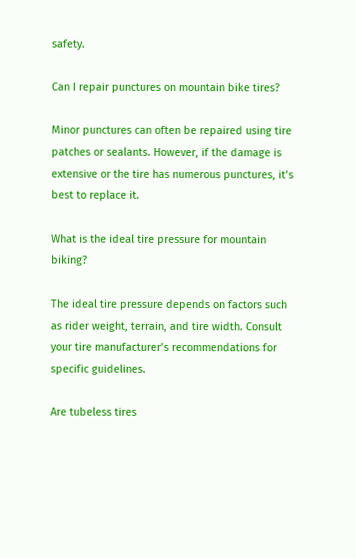safety.

Can I repair punctures on mountain bike tires?

Minor punctures can often be repaired using tire patches or sealants. However, if the damage is extensive or the tire has numerous punctures, it’s best to replace it.

What is the ideal tire pressure for mountain biking?

The ideal tire pressure depends on factors such as rider weight, terrain, and tire width. Consult your tire manufacturer’s recommendations for specific guidelines.

Are tubeless tires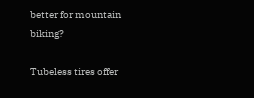better for mountain biking?

Tubeless tires offer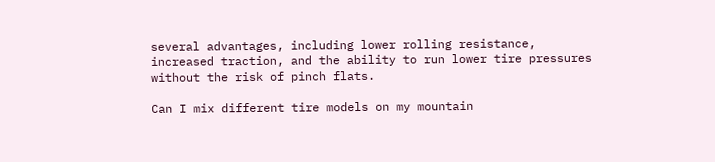several advantages, including lower rolling resistance, increased traction, and the ability to run lower tire pressures without the risk of pinch flats.

Can I mix different tire models on my mountain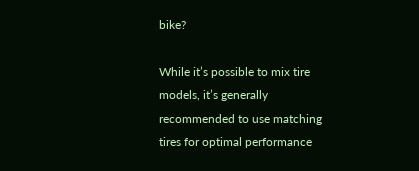bike?

While it’s possible to mix tire models, it’s generally recommended to use matching tires for optimal performance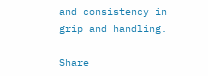and consistency in grip and handling.

Share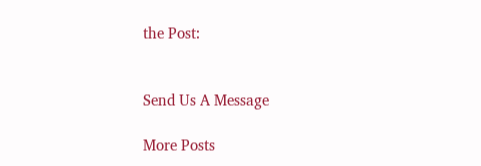the Post:


Send Us A Message

More Posts